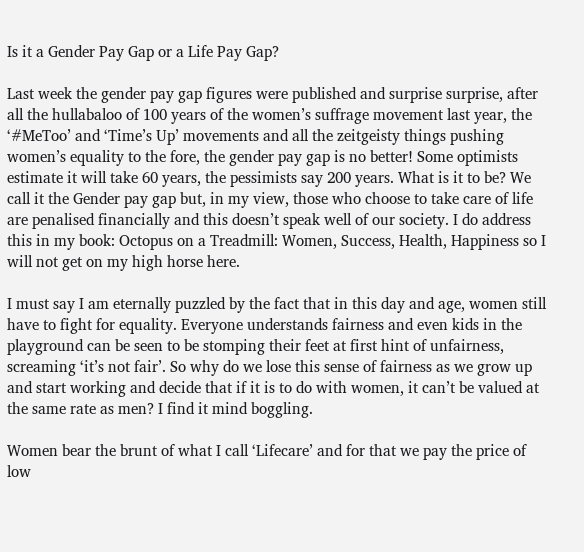Is it a Gender Pay Gap or a Life Pay Gap?

Last week the gender pay gap figures were published and surprise surprise, after all the hullabaloo of 100 years of the women’s suffrage movement last year, the ‘#MeToo’ and ‘Time’s Up’ movements and all the zeitgeisty things pushing women’s equality to the fore, the gender pay gap is no better! Some optimists estimate it will take 60 years, the pessimists say 200 years. What is it to be? We call it the Gender pay gap but, in my view, those who choose to take care of life are penalised financially and this doesn’t speak well of our society. I do address this in my book: Octopus on a Treadmill: Women, Success, Health, Happiness so I will not get on my high horse here.

I must say I am eternally puzzled by the fact that in this day and age, women still have to fight for equality. Everyone understands fairness and even kids in the playground can be seen to be stomping their feet at first hint of unfairness, screaming ‘it’s not fair’. So why do we lose this sense of fairness as we grow up and start working and decide that if it is to do with women, it can’t be valued at the same rate as men? I find it mind boggling.

Women bear the brunt of what I call ‘Lifecare’ and for that we pay the price of low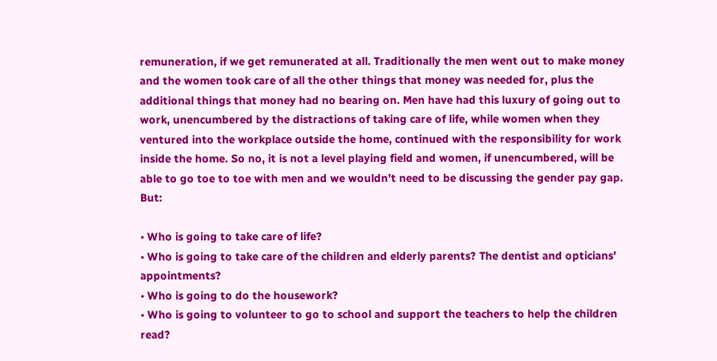remuneration, if we get remunerated at all. Traditionally the men went out to make money and the women took care of all the other things that money was needed for, plus the additional things that money had no bearing on. Men have had this luxury of going out to work, unencumbered by the distractions of taking care of life, while women when they ventured into the workplace outside the home, continued with the responsibility for work inside the home. So no, it is not a level playing field and women, if unencumbered, will be able to go toe to toe with men and we wouldn’t need to be discussing the gender pay gap. But:

• Who is going to take care of life?
• Who is going to take care of the children and elderly parents? The dentist and opticians’ appointments?
• Who is going to do the housework?
• Who is going to volunteer to go to school and support the teachers to help the children read?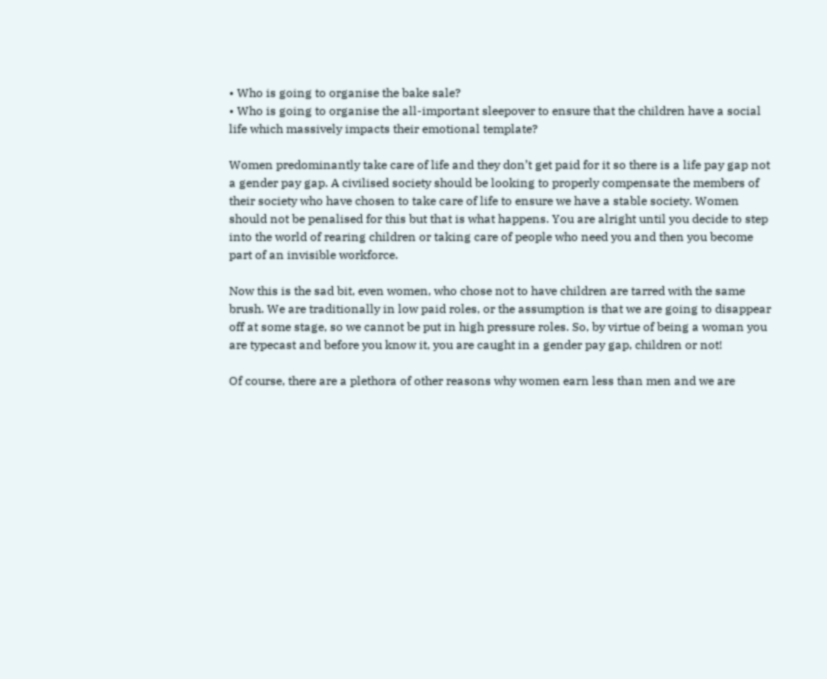• Who is going to organise the bake sale?
• Who is going to organise the all-important sleepover to ensure that the children have a social life which massively impacts their emotional template?

Women predominantly take care of life and they don’t get paid for it so there is a life pay gap not a gender pay gap. A civilised society should be looking to properly compensate the members of their society who have chosen to take care of life to ensure we have a stable society. Women should not be penalised for this but that is what happens. You are alright until you decide to step into the world of rearing children or taking care of people who need you and then you become part of an invisible workforce.

Now this is the sad bit, even women, who chose not to have children are tarred with the same brush. We are traditionally in low paid roles, or the assumption is that we are going to disappear off at some stage, so we cannot be put in high pressure roles. So, by virtue of being a woman you are typecast and before you know it, you are caught in a gender pay gap, children or not!

Of course, there are a plethora of other reasons why women earn less than men and we are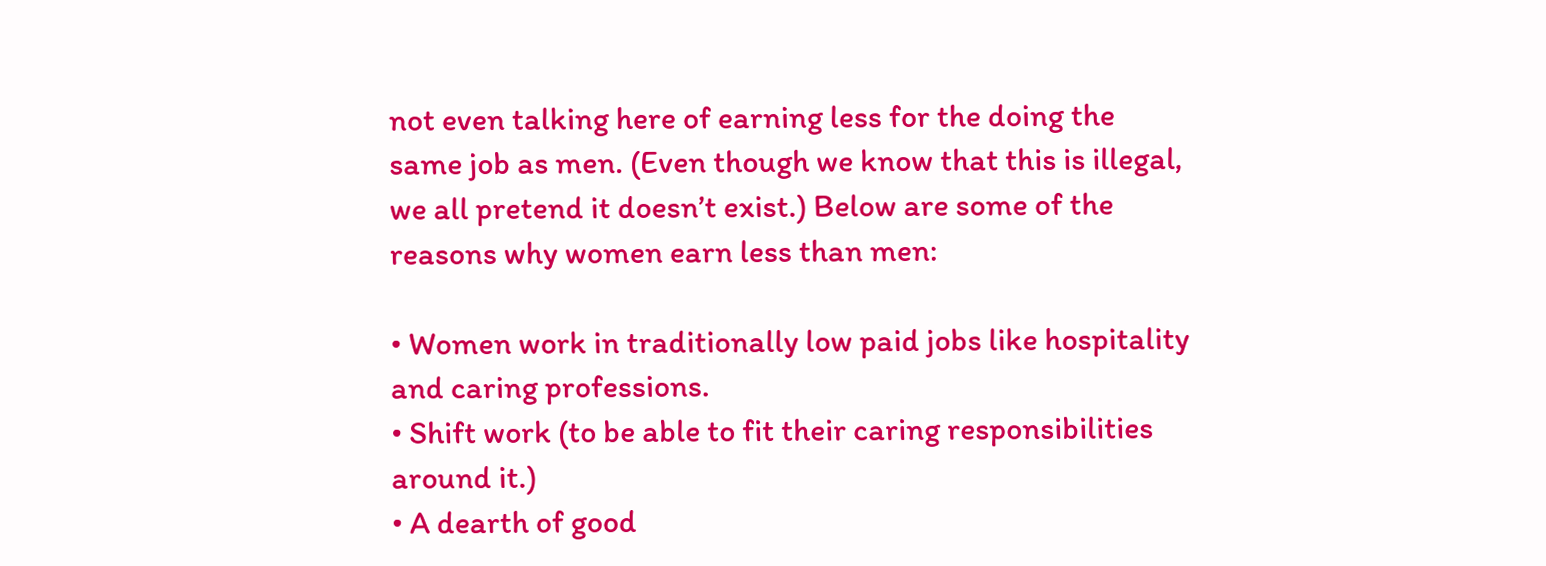not even talking here of earning less for the doing the same job as men. (Even though we know that this is illegal, we all pretend it doesn’t exist.) Below are some of the reasons why women earn less than men:

• Women work in traditionally low paid jobs like hospitality and caring professions.
• Shift work (to be able to fit their caring responsibilities around it.)
• A dearth of good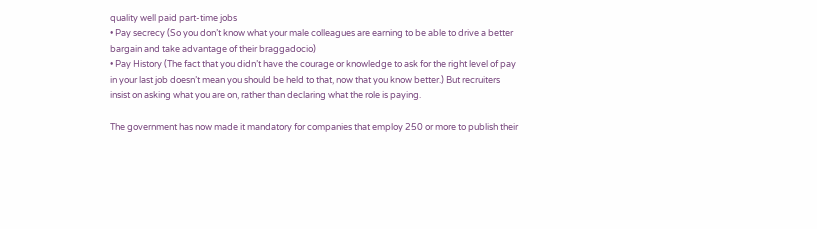quality well paid part-time jobs
• Pay secrecy (So you don’t know what your male colleagues are earning to be able to drive a better bargain and take advantage of their braggadocio)
• Pay History (The fact that you didn’t have the courage or knowledge to ask for the right level of pay in your last job doesn’t mean you should be held to that, now that you know better.) But recruiters insist on asking what you are on, rather than declaring what the role is paying.

The government has now made it mandatory for companies that employ 250 or more to publish their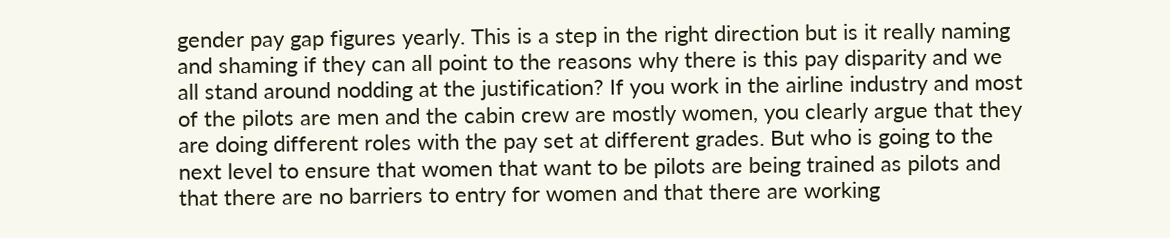gender pay gap figures yearly. This is a step in the right direction but is it really naming and shaming if they can all point to the reasons why there is this pay disparity and we all stand around nodding at the justification? If you work in the airline industry and most of the pilots are men and the cabin crew are mostly women, you clearly argue that they are doing different roles with the pay set at different grades. But who is going to the next level to ensure that women that want to be pilots are being trained as pilots and that there are no barriers to entry for women and that there are working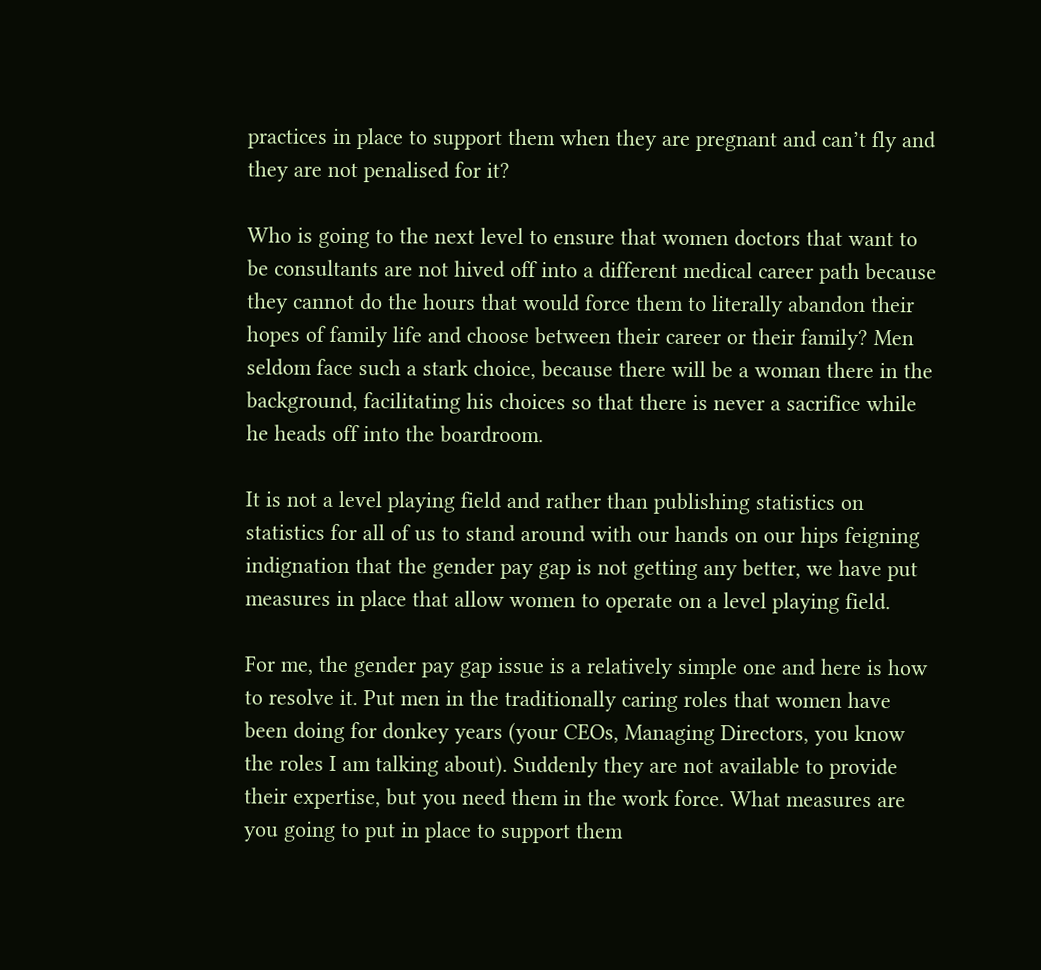practices in place to support them when they are pregnant and can’t fly and they are not penalised for it?

Who is going to the next level to ensure that women doctors that want to be consultants are not hived off into a different medical career path because they cannot do the hours that would force them to literally abandon their hopes of family life and choose between their career or their family? Men seldom face such a stark choice, because there will be a woman there in the background, facilitating his choices so that there is never a sacrifice while he heads off into the boardroom.

It is not a level playing field and rather than publishing statistics on statistics for all of us to stand around with our hands on our hips feigning indignation that the gender pay gap is not getting any better, we have put measures in place that allow women to operate on a level playing field.

For me, the gender pay gap issue is a relatively simple one and here is how to resolve it. Put men in the traditionally caring roles that women have been doing for donkey years (your CEOs, Managing Directors, you know the roles I am talking about). Suddenly they are not available to provide their expertise, but you need them in the work force. What measures are you going to put in place to support them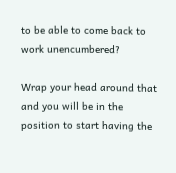to be able to come back to work unencumbered?

Wrap your head around that and you will be in the position to start having the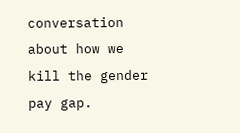conversation about how we kill the gender pay gap.